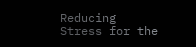Reducing Stress for the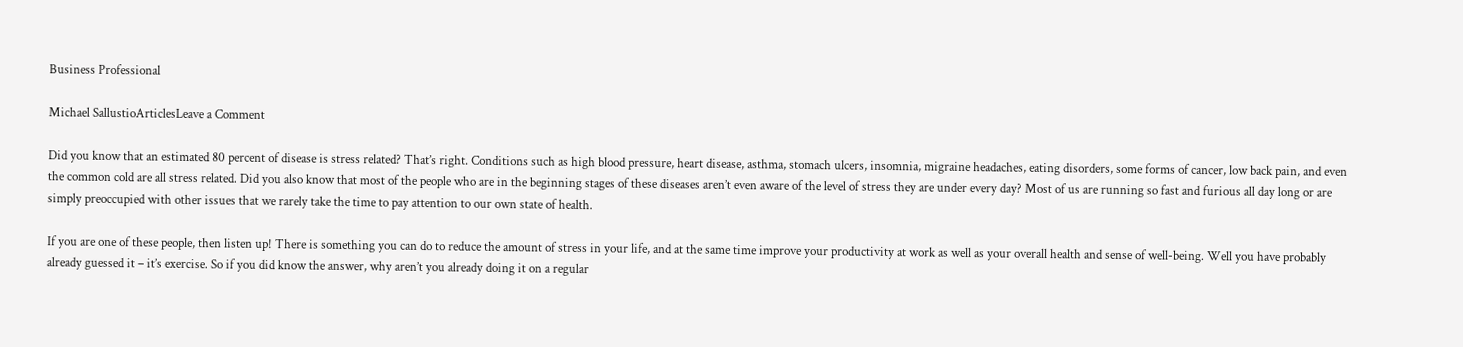Business Professional

Michael SallustioArticlesLeave a Comment

Did you know that an estimated 80 percent of disease is stress related? That’s right. Conditions such as high blood pressure, heart disease, asthma, stomach ulcers, insomnia, migraine headaches, eating disorders, some forms of cancer, low back pain, and even the common cold are all stress related. Did you also know that most of the people who are in the beginning stages of these diseases aren’t even aware of the level of stress they are under every day? Most of us are running so fast and furious all day long or are simply preoccupied with other issues that we rarely take the time to pay attention to our own state of health.

If you are one of these people, then listen up! There is something you can do to reduce the amount of stress in your life, and at the same time improve your productivity at work as well as your overall health and sense of well-being. Well you have probably already guessed it – it’s exercise. So if you did know the answer, why aren’t you already doing it on a regular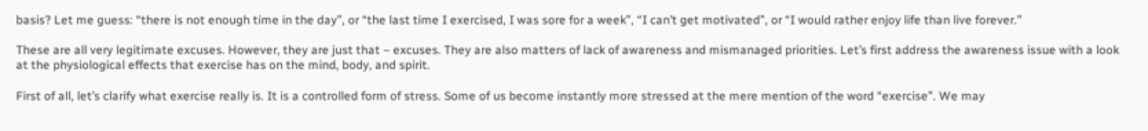basis? Let me guess: “there is not enough time in the day”, or “the last time I exercised, I was sore for a week”, “I can’t get motivated”, or “I would rather enjoy life than live forever.”

These are all very legitimate excuses. However, they are just that – excuses. They are also matters of lack of awareness and mismanaged priorities. Let’s first address the awareness issue with a look at the physiological effects that exercise has on the mind, body, and spirit.

First of all, let’s clarify what exercise really is. It is a controlled form of stress. Some of us become instantly more stressed at the mere mention of the word “exercise”. We may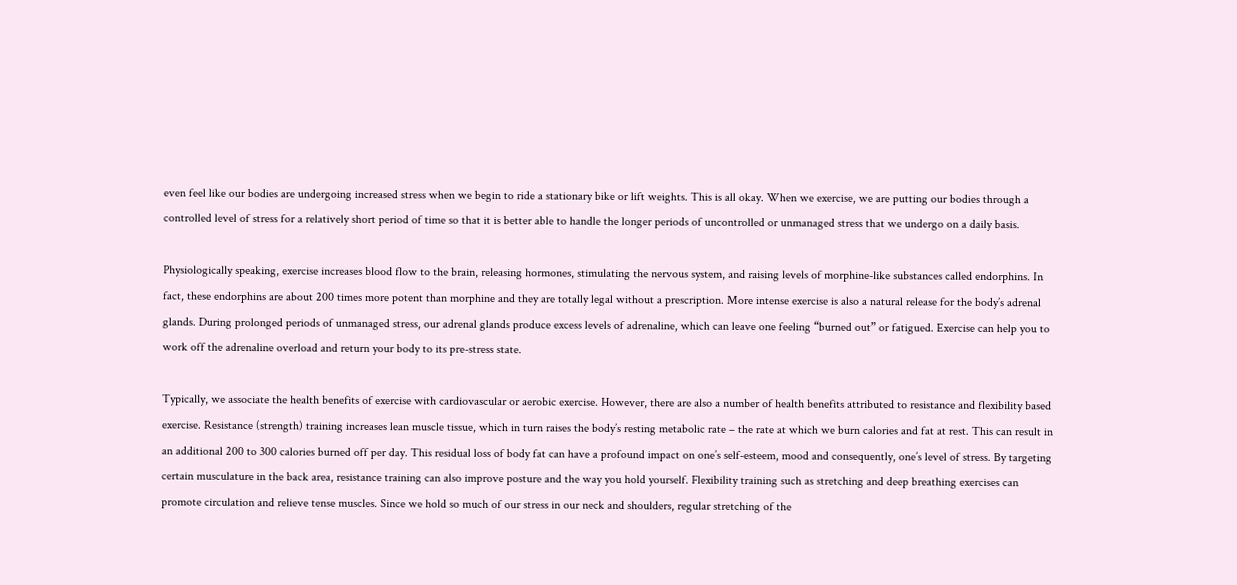even feel like our bodies are undergoing increased stress when we begin to ride a stationary bike or lift weights. This is all okay. When we exercise, we are putting our bodies through a controlled level of stress for a relatively short period of time so that it is better able to handle the longer periods of uncontrolled or unmanaged stress that we undergo on a daily basis.

Physiologically speaking, exercise increases blood flow to the brain, releasing hormones, stimulating the nervous system, and raising levels of morphine-like substances called endorphins. In fact, these endorphins are about 200 times more potent than morphine and they are totally legal without a prescription. More intense exercise is also a natural release for the body’s adrenal glands. During prolonged periods of unmanaged stress, our adrenal glands produce excess levels of adrenaline, which can leave one feeling “burned out” or fatigued. Exercise can help you to work off the adrenaline overload and return your body to its pre-stress state.

Typically, we associate the health benefits of exercise with cardiovascular or aerobic exercise. However, there are also a number of health benefits attributed to resistance and flexibility based exercise. Resistance (strength) training increases lean muscle tissue, which in turn raises the body’s resting metabolic rate – the rate at which we burn calories and fat at rest. This can result in an additional 200 to 300 calories burned off per day. This residual loss of body fat can have a profound impact on one’s self-esteem, mood and consequently, one’s level of stress. By targeting certain musculature in the back area, resistance training can also improve posture and the way you hold yourself. Flexibility training such as stretching and deep breathing exercises can promote circulation and relieve tense muscles. Since we hold so much of our stress in our neck and shoulders, regular stretching of the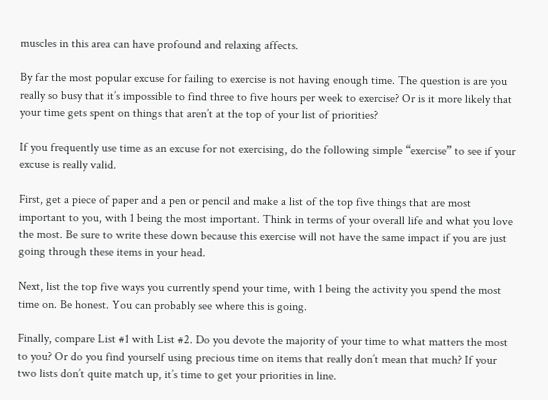muscles in this area can have profound and relaxing affects.

By far the most popular excuse for failing to exercise is not having enough time. The question is are you really so busy that it’s impossible to find three to five hours per week to exercise? Or is it more likely that your time gets spent on things that aren’t at the top of your list of priorities?

If you frequently use time as an excuse for not exercising, do the following simple “exercise” to see if your excuse is really valid.

First, get a piece of paper and a pen or pencil and make a list of the top five things that are most important to you, with 1 being the most important. Think in terms of your overall life and what you love the most. Be sure to write these down because this exercise will not have the same impact if you are just going through these items in your head.

Next, list the top five ways you currently spend your time, with 1 being the activity you spend the most time on. Be honest. You can probably see where this is going.

Finally, compare List #1 with List #2. Do you devote the majority of your time to what matters the most to you? Or do you find yourself using precious time on items that really don’t mean that much? If your two lists don’t quite match up, it’s time to get your priorities in line.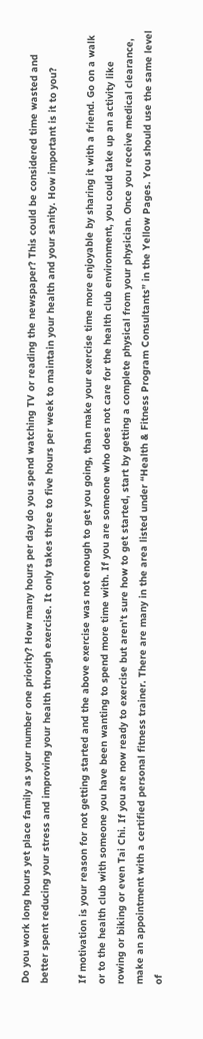Do you work long hours yet place family as your number one priority? How many hours per day do you spend watching TV or reading the newspaper? This could be considered time wasted and better spent reducing your stress and improving your health through exercise. It only takes three to five hours per week to maintain your health and your sanity. How important is it to you?

If motivation is your reason for not getting started and the above exercise was not enough to get you going, than make your exercise time more enjoyable by sharing it with a friend. Go on a walk or to the health club with someone you have been wanting to spend more time with. If you are someone who does not care for the health club environment, you could take up an activity like rowing or biking or even Tai Chi. If you are now ready to exercise but aren’t sure how to get started, start by getting a complete physical from your physician. Once you receive medical clearance, make an appointment with a certified personal fitness trainer. There are many in the area listed under “Health & Fitness Program Consultants” in the Yellow Pages. You should use the same level of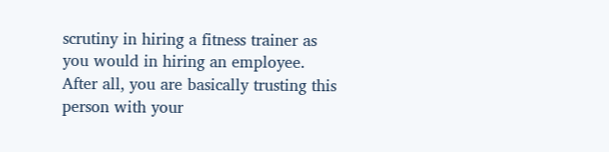scrutiny in hiring a fitness trainer as you would in hiring an employee. After all, you are basically trusting this person with your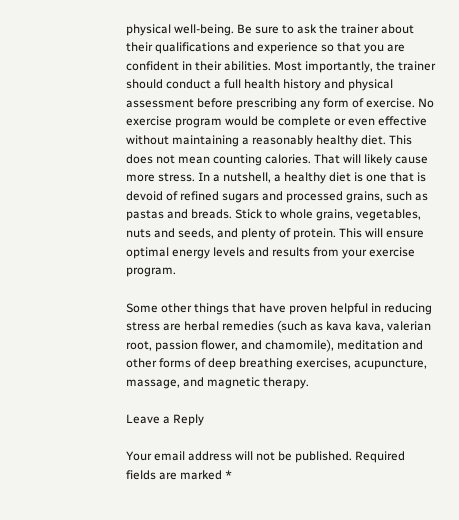physical well-being. Be sure to ask the trainer about their qualifications and experience so that you are confident in their abilities. Most importantly, the trainer should conduct a full health history and physical assessment before prescribing any form of exercise. No exercise program would be complete or even effective without maintaining a reasonably healthy diet. This does not mean counting calories. That will likely cause more stress. In a nutshell, a healthy diet is one that is devoid of refined sugars and processed grains, such as pastas and breads. Stick to whole grains, vegetables, nuts and seeds, and plenty of protein. This will ensure optimal energy levels and results from your exercise program.

Some other things that have proven helpful in reducing stress are herbal remedies (such as kava kava, valerian root, passion flower, and chamomile), meditation and other forms of deep breathing exercises, acupuncture, massage, and magnetic therapy.

Leave a Reply

Your email address will not be published. Required fields are marked *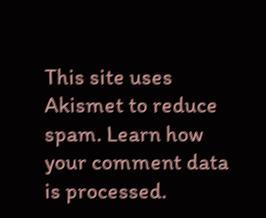This site uses Akismet to reduce spam. Learn how your comment data is processed.